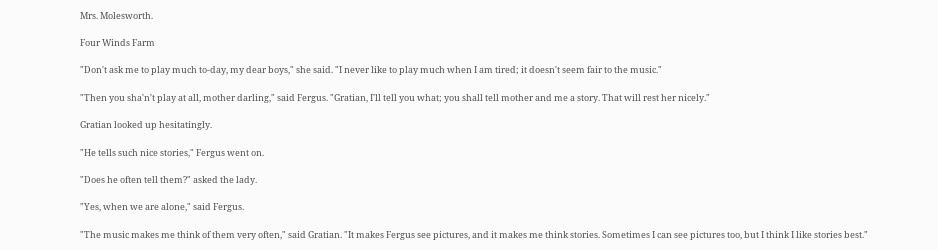Mrs. Molesworth.

Four Winds Farm

"Don't ask me to play much to-day, my dear boys," she said. "I never like to play much when I am tired; it doesn't seem fair to the music."

"Then you sha'n't play at all, mother darling," said Fergus. "Gratian, I'll tell you what; you shall tell mother and me a story. That will rest her nicely."

Gratian looked up hesitatingly.

"He tells such nice stories," Fergus went on.

"Does he often tell them?" asked the lady.

"Yes, when we are alone," said Fergus.

"The music makes me think of them very often," said Gratian. "It makes Fergus see pictures, and it makes me think stories. Sometimes I can see pictures too, but I think I like stories best."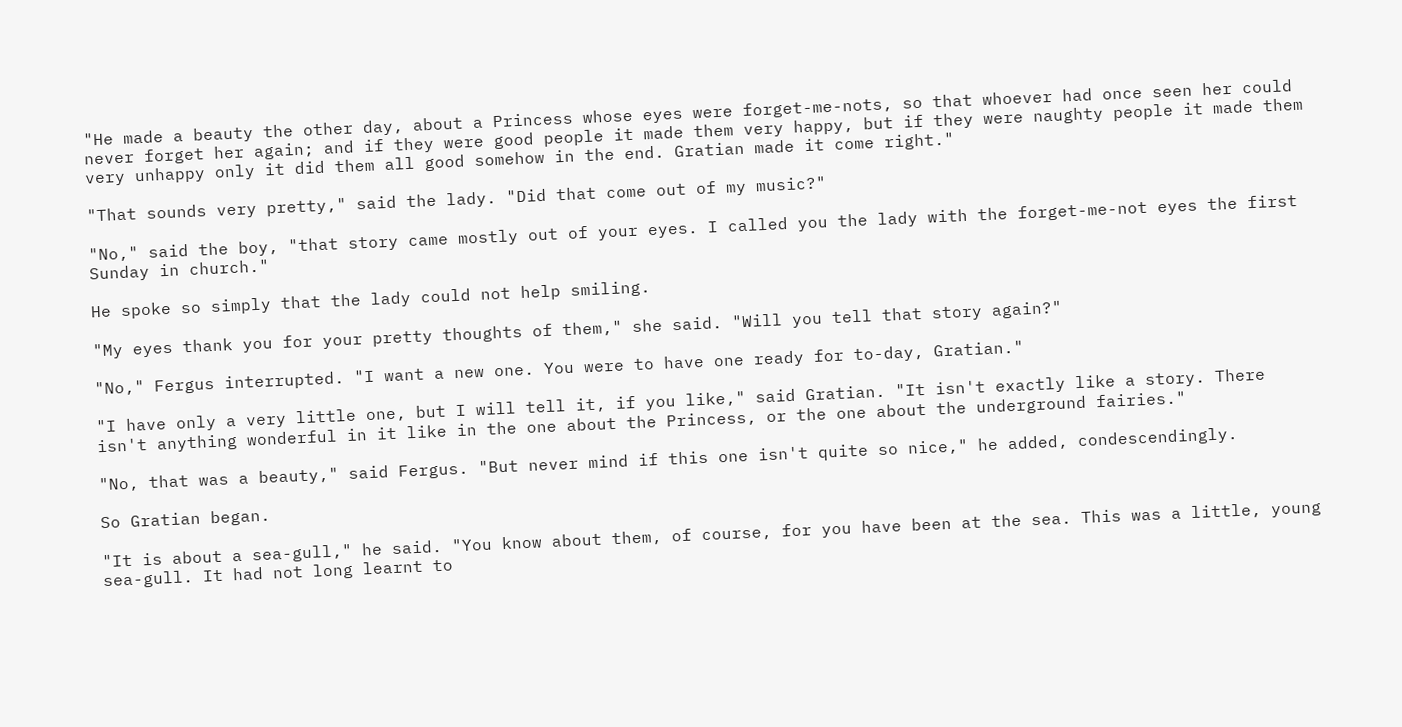"He made a beauty the other day, about a Princess whose eyes were forget-me-nots, so that whoever had once seen her could never forget her again; and if they were good people it made them very happy, but if they were naughty people it made them very unhappy only it did them all good somehow in the end. Gratian made it come right."

"That sounds very pretty," said the lady. "Did that come out of my music?"

"No," said the boy, "that story came mostly out of your eyes. I called you the lady with the forget-me-not eyes the first Sunday in church."

He spoke so simply that the lady could not help smiling.

"My eyes thank you for your pretty thoughts of them," she said. "Will you tell that story again?"

"No," Fergus interrupted. "I want a new one. You were to have one ready for to-day, Gratian."

"I have only a very little one, but I will tell it, if you like," said Gratian. "It isn't exactly like a story. There isn't anything wonderful in it like in the one about the Princess, or the one about the underground fairies."

"No, that was a beauty," said Fergus. "But never mind if this one isn't quite so nice," he added, condescendingly.

So Gratian began.

"It is about a sea-gull," he said. "You know about them, of course, for you have been at the sea. This was a little, young sea-gull. It had not long learnt to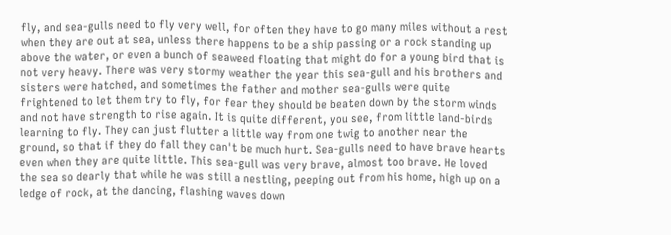fly, and sea-gulls need to fly very well, for often they have to go many miles without a rest when they are out at sea, unless there happens to be a ship passing or a rock standing up above the water, or even a bunch of seaweed floating that might do for a young bird that is not very heavy. There was very stormy weather the year this sea-gull and his brothers and sisters were hatched, and sometimes the father and mother sea-gulls were quite frightened to let them try to fly, for fear they should be beaten down by the storm winds and not have strength to rise again. It is quite different, you see, from little land-birds learning to fly. They can just flutter a little way from one twig to another near the ground, so that if they do fall they can't be much hurt. Sea-gulls need to have brave hearts even when they are quite little. This sea-gull was very brave, almost too brave. He loved the sea so dearly that while he was still a nestling, peeping out from his home, high up on a ledge of rock, at the dancing, flashing waves down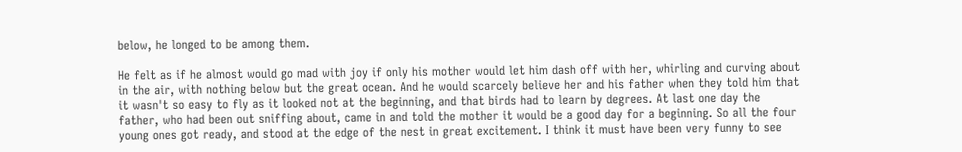below, he longed to be among them.

He felt as if he almost would go mad with joy if only his mother would let him dash off with her, whirling and curving about in the air, with nothing below but the great ocean. And he would scarcely believe her and his father when they told him that it wasn't so easy to fly as it looked not at the beginning, and that birds had to learn by degrees. At last one day the father, who had been out sniffing about, came in and told the mother it would be a good day for a beginning. So all the four young ones got ready, and stood at the edge of the nest in great excitement. I think it must have been very funny to see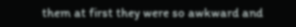them at first they were so awkward and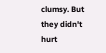clumsy. But they didn't hurt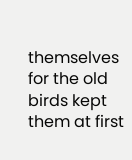themselves for the old birds kept them at first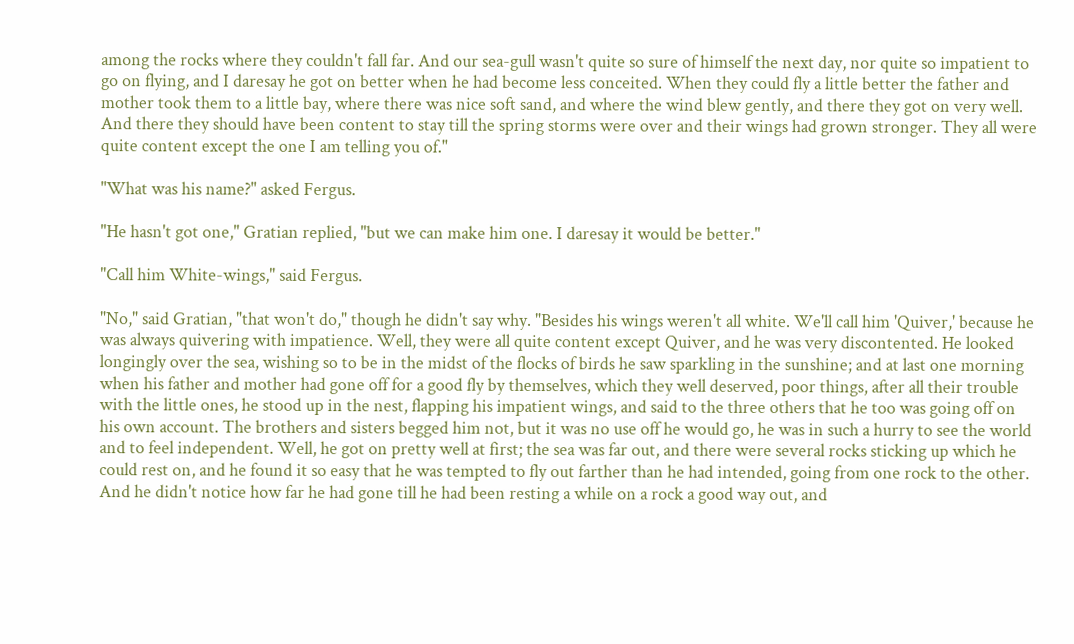among the rocks where they couldn't fall far. And our sea-gull wasn't quite so sure of himself the next day, nor quite so impatient to go on flying, and I daresay he got on better when he had become less conceited. When they could fly a little better the father and mother took them to a little bay, where there was nice soft sand, and where the wind blew gently, and there they got on very well. And there they should have been content to stay till the spring storms were over and their wings had grown stronger. They all were quite content except the one I am telling you of."

"What was his name?" asked Fergus.

"He hasn't got one," Gratian replied, "but we can make him one. I daresay it would be better."

"Call him White-wings," said Fergus.

"No," said Gratian, "that won't do," though he didn't say why. "Besides his wings weren't all white. We'll call him 'Quiver,' because he was always quivering with impatience. Well, they were all quite content except Quiver, and he was very discontented. He looked longingly over the sea, wishing so to be in the midst of the flocks of birds he saw sparkling in the sunshine; and at last one morning when his father and mother had gone off for a good fly by themselves, which they well deserved, poor things, after all their trouble with the little ones, he stood up in the nest, flapping his impatient wings, and said to the three others that he too was going off on his own account. The brothers and sisters begged him not, but it was no use off he would go, he was in such a hurry to see the world and to feel independent. Well, he got on pretty well at first; the sea was far out, and there were several rocks sticking up which he could rest on, and he found it so easy that he was tempted to fly out farther than he had intended, going from one rock to the other. And he didn't notice how far he had gone till he had been resting a while on a rock a good way out, and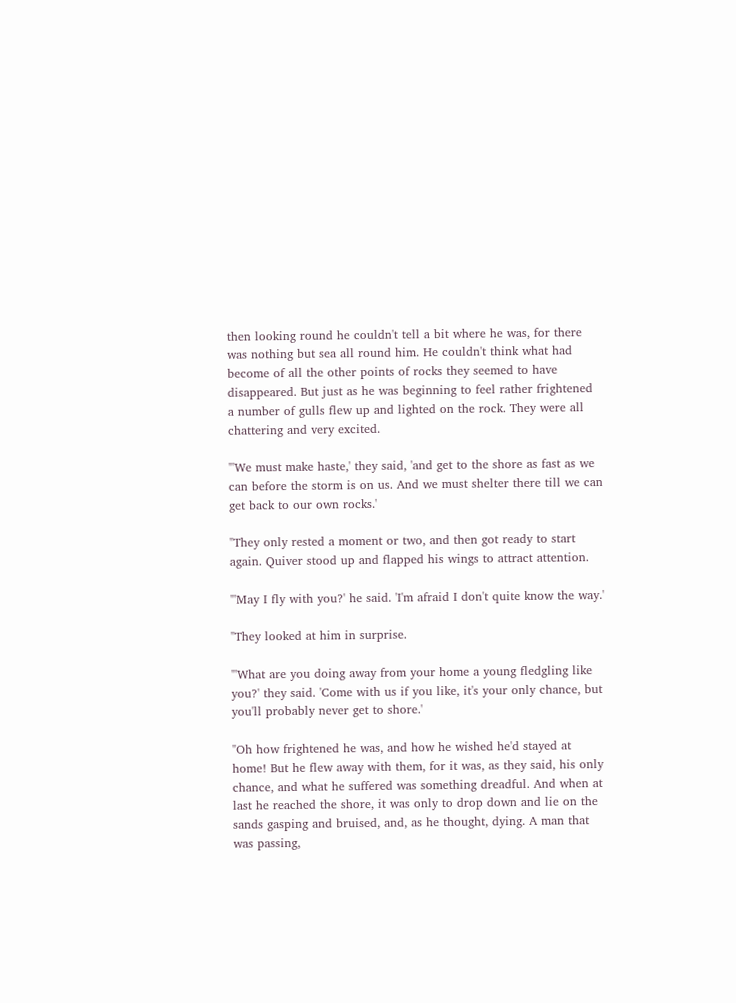then looking round he couldn't tell a bit where he was, for there was nothing but sea all round him. He couldn't think what had become of all the other points of rocks they seemed to have disappeared. But just as he was beginning to feel rather frightened a number of gulls flew up and lighted on the rock. They were all chattering and very excited.

"'We must make haste,' they said, 'and get to the shore as fast as we can before the storm is on us. And we must shelter there till we can get back to our own rocks.'

"They only rested a moment or two, and then got ready to start again. Quiver stood up and flapped his wings to attract attention.

"'May I fly with you?' he said. 'I'm afraid I don't quite know the way.'

"They looked at him in surprise.

"'What are you doing away from your home a young fledgling like you?' they said. 'Come with us if you like, it's your only chance, but you'll probably never get to shore.'

"Oh how frightened he was, and how he wished he'd stayed at home! But he flew away with them, for it was, as they said, his only chance, and what he suffered was something dreadful. And when at last he reached the shore, it was only to drop down and lie on the sands gasping and bruised, and, as he thought, dying. A man that was passing,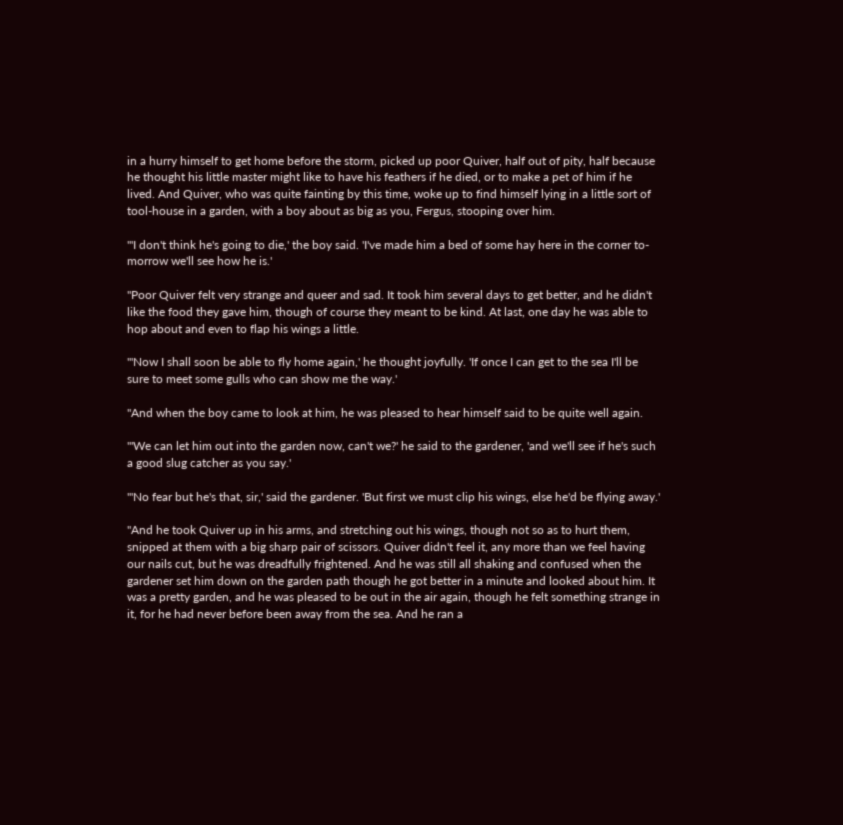in a hurry himself to get home before the storm, picked up poor Quiver, half out of pity, half because he thought his little master might like to have his feathers if he died, or to make a pet of him if he lived. And Quiver, who was quite fainting by this time, woke up to find himself lying in a little sort of tool-house in a garden, with a boy about as big as you, Fergus, stooping over him.

"'I don't think he's going to die,' the boy said. 'I've made him a bed of some hay here in the corner to-morrow we'll see how he is.'

"Poor Quiver felt very strange and queer and sad. It took him several days to get better, and he didn't like the food they gave him, though of course they meant to be kind. At last, one day he was able to hop about and even to flap his wings a little.

"'Now I shall soon be able to fly home again,' he thought joyfully. 'If once I can get to the sea I'll be sure to meet some gulls who can show me the way.'

"And when the boy came to look at him, he was pleased to hear himself said to be quite well again.

"'We can let him out into the garden now, can't we?' he said to the gardener, 'and we'll see if he's such a good slug catcher as you say.'

"'No fear but he's that, sir,' said the gardener. 'But first we must clip his wings, else he'd be flying away.'

"And he took Quiver up in his arms, and stretching out his wings, though not so as to hurt them, snipped at them with a big sharp pair of scissors. Quiver didn't feel it, any more than we feel having our nails cut, but he was dreadfully frightened. And he was still all shaking and confused when the gardener set him down on the garden path though he got better in a minute and looked about him. It was a pretty garden, and he was pleased to be out in the air again, though he felt something strange in it, for he had never before been away from the sea. And he ran a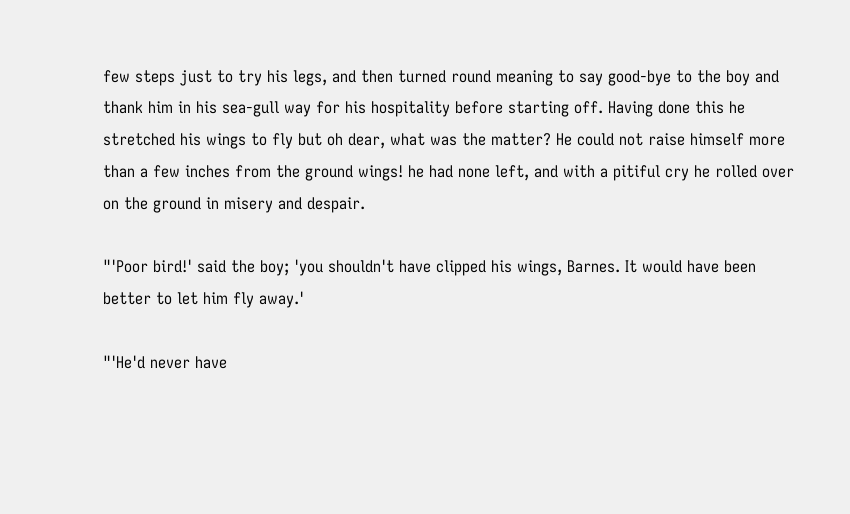few steps just to try his legs, and then turned round meaning to say good-bye to the boy and thank him in his sea-gull way for his hospitality before starting off. Having done this he stretched his wings to fly but oh dear, what was the matter? He could not raise himself more than a few inches from the ground wings! he had none left, and with a pitiful cry he rolled over on the ground in misery and despair.

"'Poor bird!' said the boy; 'you shouldn't have clipped his wings, Barnes. It would have been better to let him fly away.'

"'He'd never have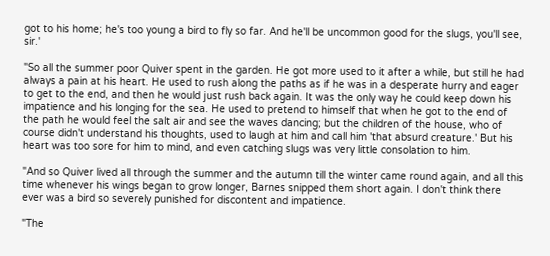got to his home; he's too young a bird to fly so far. And he'll be uncommon good for the slugs, you'll see, sir.'

"So all the summer poor Quiver spent in the garden. He got more used to it after a while, but still he had always a pain at his heart. He used to rush along the paths as if he was in a desperate hurry and eager to get to the end, and then he would just rush back again. It was the only way he could keep down his impatience and his longing for the sea. He used to pretend to himself that when he got to the end of the path he would feel the salt air and see the waves dancing; but the children of the house, who of course didn't understand his thoughts, used to laugh at him and call him 'that absurd creature.' But his heart was too sore for him to mind, and even catching slugs was very little consolation to him.

"And so Quiver lived all through the summer and the autumn till the winter came round again, and all this time whenever his wings began to grow longer, Barnes snipped them short again. I don't think there ever was a bird so severely punished for discontent and impatience.

"The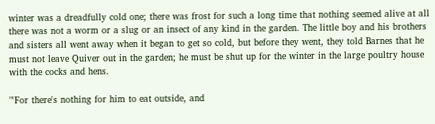winter was a dreadfully cold one; there was frost for such a long time that nothing seemed alive at all there was not a worm or a slug or an insect of any kind in the garden. The little boy and his brothers and sisters all went away when it began to get so cold, but before they went, they told Barnes that he must not leave Quiver out in the garden; he must be shut up for the winter in the large poultry house with the cocks and hens.

"'For there's nothing for him to eat outside, and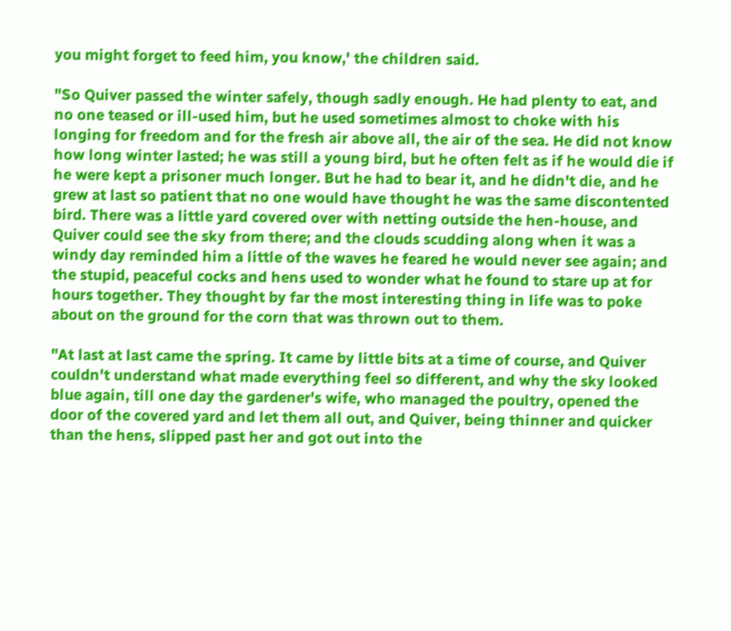you might forget to feed him, you know,' the children said.

"So Quiver passed the winter safely, though sadly enough. He had plenty to eat, and no one teased or ill-used him, but he used sometimes almost to choke with his longing for freedom and for the fresh air above all, the air of the sea. He did not know how long winter lasted; he was still a young bird, but he often felt as if he would die if he were kept a prisoner much longer. But he had to bear it, and he didn't die, and he grew at last so patient that no one would have thought he was the same discontented bird. There was a little yard covered over with netting outside the hen-house, and Quiver could see the sky from there; and the clouds scudding along when it was a windy day reminded him a little of the waves he feared he would never see again; and the stupid, peaceful cocks and hens used to wonder what he found to stare up at for hours together. They thought by far the most interesting thing in life was to poke about on the ground for the corn that was thrown out to them.

"At last at last came the spring. It came by little bits at a time of course, and Quiver couldn't understand what made everything feel so different, and why the sky looked blue again, till one day the gardener's wife, who managed the poultry, opened the door of the covered yard and let them all out, and Quiver, being thinner and quicker than the hens, slipped past her and got out into the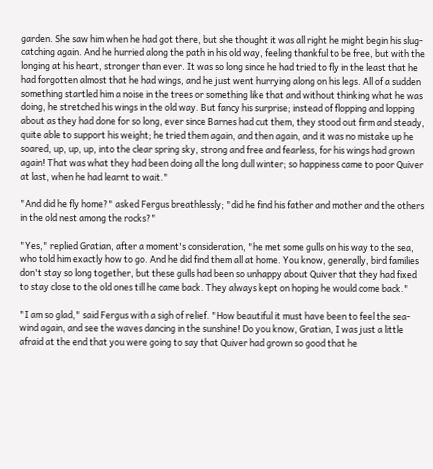garden. She saw him when he had got there, but she thought it was all right he might begin his slug-catching again. And he hurried along the path in his old way, feeling thankful to be free, but with the longing at his heart, stronger than ever. It was so long since he had tried to fly in the least that he had forgotten almost that he had wings, and he just went hurrying along on his legs. All of a sudden something startled him a noise in the trees or something like that and without thinking what he was doing, he stretched his wings in the old way. But fancy his surprise; instead of flopping and lopping about as they had done for so long, ever since Barnes had cut them, they stood out firm and steady, quite able to support his weight; he tried them again, and then again, and it was no mistake up he soared, up, up, up, into the clear spring sky, strong and free and fearless, for his wings had grown again! That was what they had been doing all the long dull winter; so happiness came to poor Quiver at last, when he had learnt to wait."

"And did he fly home?" asked Fergus breathlessly; "did he find his father and mother and the others in the old nest among the rocks?"

"Yes," replied Gratian, after a moment's consideration, "he met some gulls on his way to the sea, who told him exactly how to go. And he did find them all at home. You know, generally, bird families don't stay so long together, but these gulls had been so unhappy about Quiver that they had fixed to stay close to the old ones till he came back. They always kept on hoping he would come back."

"I am so glad," said Fergus with a sigh of relief. "How beautiful it must have been to feel the sea-wind again, and see the waves dancing in the sunshine! Do you know, Gratian, I was just a little afraid at the end that you were going to say that Quiver had grown so good that he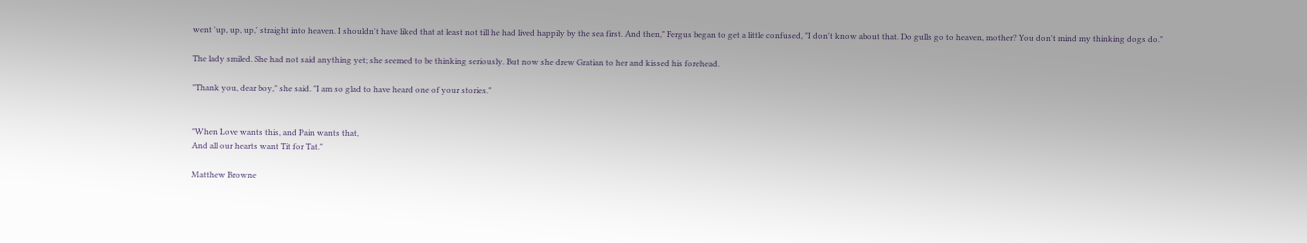went 'up, up, up,' straight into heaven. I shouldn't have liked that at least not till he had lived happily by the sea first. And then," Fergus began to get a little confused, "I don't know about that. Do gulls go to heaven, mother? You don't mind my thinking dogs do."

The lady smiled. She had not said anything yet; she seemed to be thinking seriously. But now she drew Gratian to her and kissed his forehead.

"Thank you, dear boy," she said. "I am so glad to have heard one of your stories."


"When Love wants this, and Pain wants that,
And all our hearts want Tit for Tat."

Matthew Browne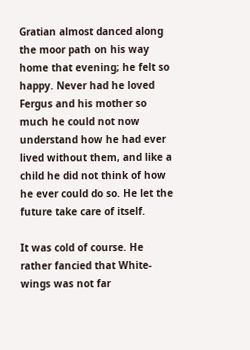Gratian almost danced along the moor path on his way home that evening; he felt so happy. Never had he loved Fergus and his mother so much he could not now understand how he had ever lived without them, and like a child he did not think of how he ever could do so. He let the future take care of itself.

It was cold of course. He rather fancied that White-wings was not far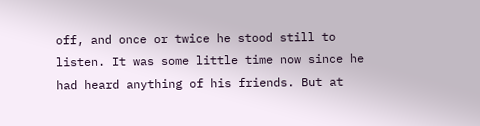off, and once or twice he stood still to listen. It was some little time now since he had heard anything of his friends. But at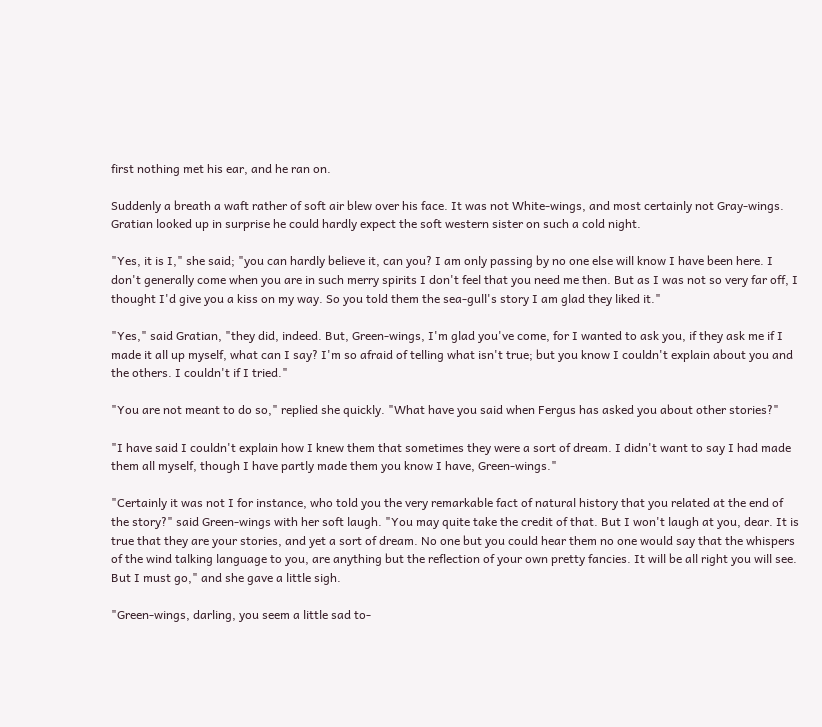first nothing met his ear, and he ran on.

Suddenly a breath a waft rather of soft air blew over his face. It was not White-wings, and most certainly not Gray-wings. Gratian looked up in surprise he could hardly expect the soft western sister on such a cold night.

"Yes, it is I," she said; "you can hardly believe it, can you? I am only passing by no one else will know I have been here. I don't generally come when you are in such merry spirits I don't feel that you need me then. But as I was not so very far off, I thought I'd give you a kiss on my way. So you told them the sea-gull's story I am glad they liked it."

"Yes," said Gratian, "they did, indeed. But, Green-wings, I'm glad you've come, for I wanted to ask you, if they ask me if I made it all up myself, what can I say? I'm so afraid of telling what isn't true; but you know I couldn't explain about you and the others. I couldn't if I tried."

"You are not meant to do so," replied she quickly. "What have you said when Fergus has asked you about other stories?"

"I have said I couldn't explain how I knew them that sometimes they were a sort of dream. I didn't want to say I had made them all myself, though I have partly made them you know I have, Green-wings."

"Certainly it was not I for instance, who told you the very remarkable fact of natural history that you related at the end of the story?" said Green-wings with her soft laugh. "You may quite take the credit of that. But I won't laugh at you, dear. It is true that they are your stories, and yet a sort of dream. No one but you could hear them no one would say that the whispers of the wind talking language to you, are anything but the reflection of your own pretty fancies. It will be all right you will see. But I must go," and she gave a little sigh.

"Green-wings, darling, you seem a little sad to-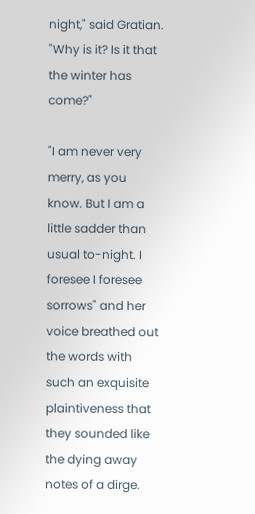night," said Gratian. "Why is it? Is it that the winter has come?"

"I am never very merry, as you know. But I am a little sadder than usual to-night. I foresee I foresee sorrows" and her voice breathed out the words with such an exquisite plaintiveness that they sounded like the dying away notes of a dirge.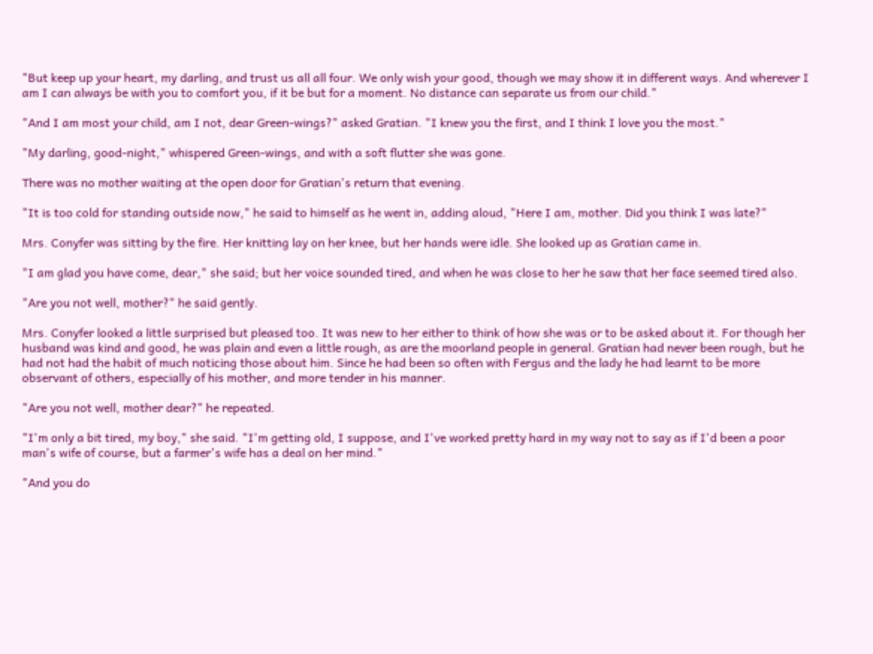"But keep up your heart, my darling, and trust us all all four. We only wish your good, though we may show it in different ways. And wherever I am I can always be with you to comfort you, if it be but for a moment. No distance can separate us from our child."

"And I am most your child, am I not, dear Green-wings?" asked Gratian. "I knew you the first, and I think I love you the most."

"My darling, good-night," whispered Green-wings, and with a soft flutter she was gone.

There was no mother waiting at the open door for Gratian's return that evening.

"It is too cold for standing outside now," he said to himself as he went in, adding aloud, "Here I am, mother. Did you think I was late?"

Mrs. Conyfer was sitting by the fire. Her knitting lay on her knee, but her hands were idle. She looked up as Gratian came in.

"I am glad you have come, dear," she said; but her voice sounded tired, and when he was close to her he saw that her face seemed tired also.

"Are you not well, mother?" he said gently.

Mrs. Conyfer looked a little surprised but pleased too. It was new to her either to think of how she was or to be asked about it. For though her husband was kind and good, he was plain and even a little rough, as are the moorland people in general. Gratian had never been rough, but he had not had the habit of much noticing those about him. Since he had been so often with Fergus and the lady he had learnt to be more observant of others, especially of his mother, and more tender in his manner.

"Are you not well, mother dear?" he repeated.

"I'm only a bit tired, my boy," she said. "I'm getting old, I suppose, and I've worked pretty hard in my way not to say as if I'd been a poor man's wife of course, but a farmer's wife has a deal on her mind."

"And you do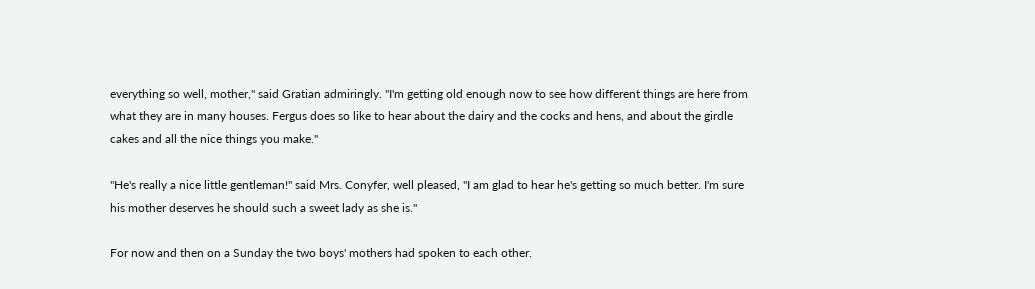everything so well, mother," said Gratian admiringly. "I'm getting old enough now to see how different things are here from what they are in many houses. Fergus does so like to hear about the dairy and the cocks and hens, and about the girdle cakes and all the nice things you make."

"He's really a nice little gentleman!" said Mrs. Conyfer, well pleased, "I am glad to hear he's getting so much better. I'm sure his mother deserves he should such a sweet lady as she is."

For now and then on a Sunday the two boys' mothers had spoken to each other.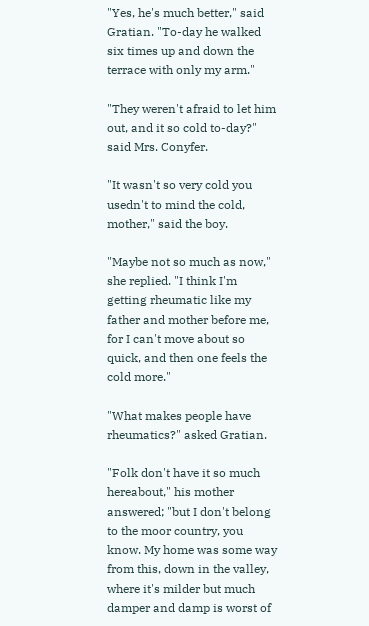"Yes, he's much better," said Gratian. "To-day he walked six times up and down the terrace with only my arm."

"They weren't afraid to let him out, and it so cold to-day?" said Mrs. Conyfer.

"It wasn't so very cold you usedn't to mind the cold, mother," said the boy.

"Maybe not so much as now," she replied. "I think I'm getting rheumatic like my father and mother before me, for I can't move about so quick, and then one feels the cold more."

"What makes people have rheumatics?" asked Gratian.

"Folk don't have it so much hereabout," his mother answered; "but I don't belong to the moor country, you know. My home was some way from this, down in the valley, where it's milder but much damper and damp is worst of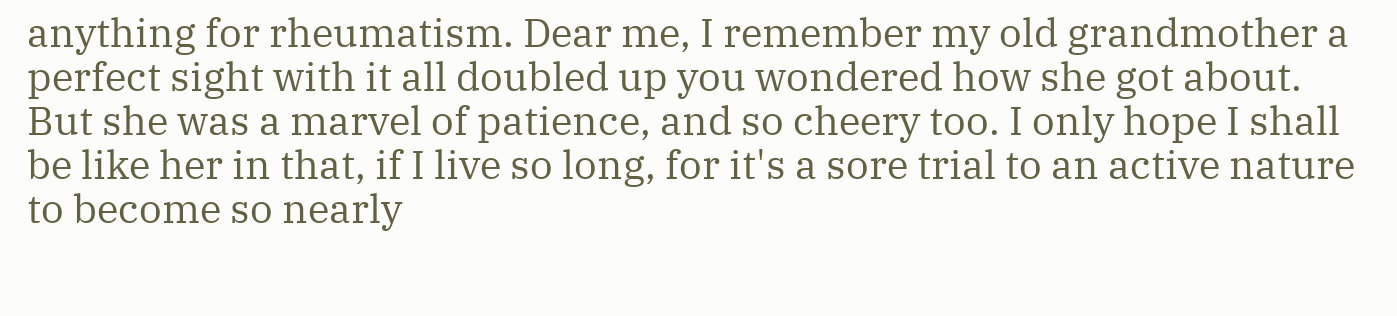anything for rheumatism. Dear me, I remember my old grandmother a perfect sight with it all doubled up you wondered how she got about. But she was a marvel of patience, and so cheery too. I only hope I shall be like her in that, if I live so long, for it's a sore trial to an active nature to become so nearly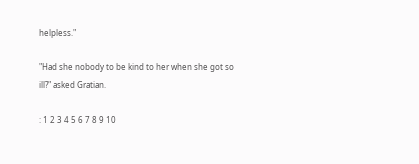helpless."

"Had she nobody to be kind to her when she got so ill?" asked Gratian.

: 1 2 3 4 5 6 7 8 9 10